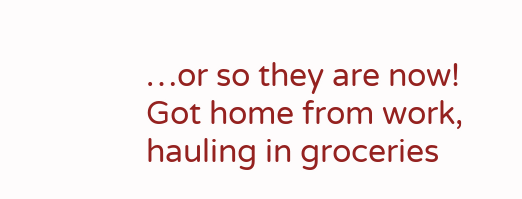…or so they are now! Got home from work, hauling in groceries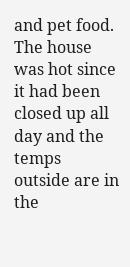and pet food. The house was hot since it had been closed up all day and the temps outside are in the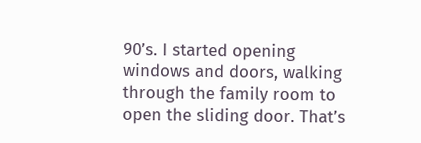90’s. I started opening windows and doors, walking through the family room to open the sliding door. That’s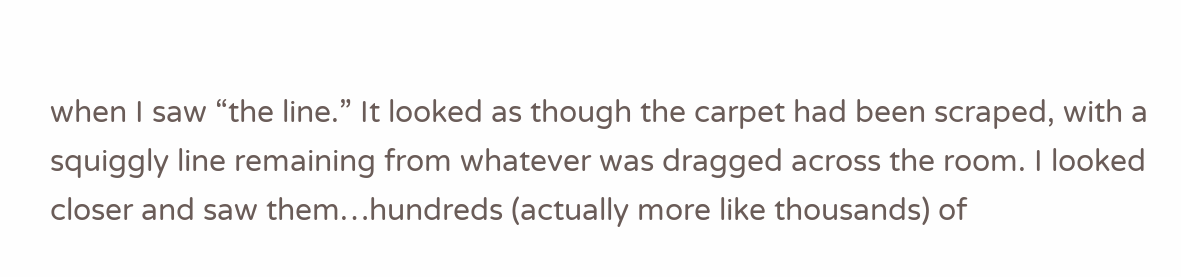when I saw “the line.” It looked as though the carpet had been scraped, with a squiggly line remaining from whatever was dragged across the room. I looked closer and saw them…hundreds (actually more like thousands) of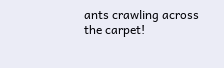ants crawling across the carpet!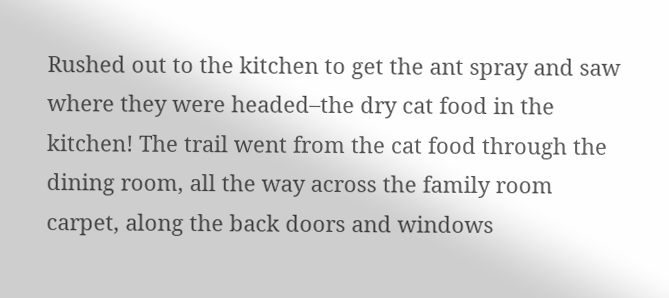Rushed out to the kitchen to get the ant spray and saw where they were headed–the dry cat food in the kitchen! The trail went from the cat food through the dining room, all the way across the family room carpet, along the back doors and windows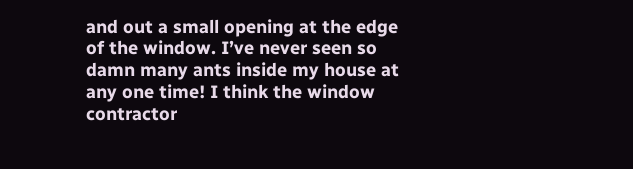and out a small opening at the edge of the window. I’ve never seen so damn many ants inside my house at any one time! I think the window contractor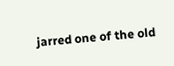jarred one of the old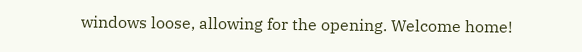windows loose, allowing for the opening. Welcome home!